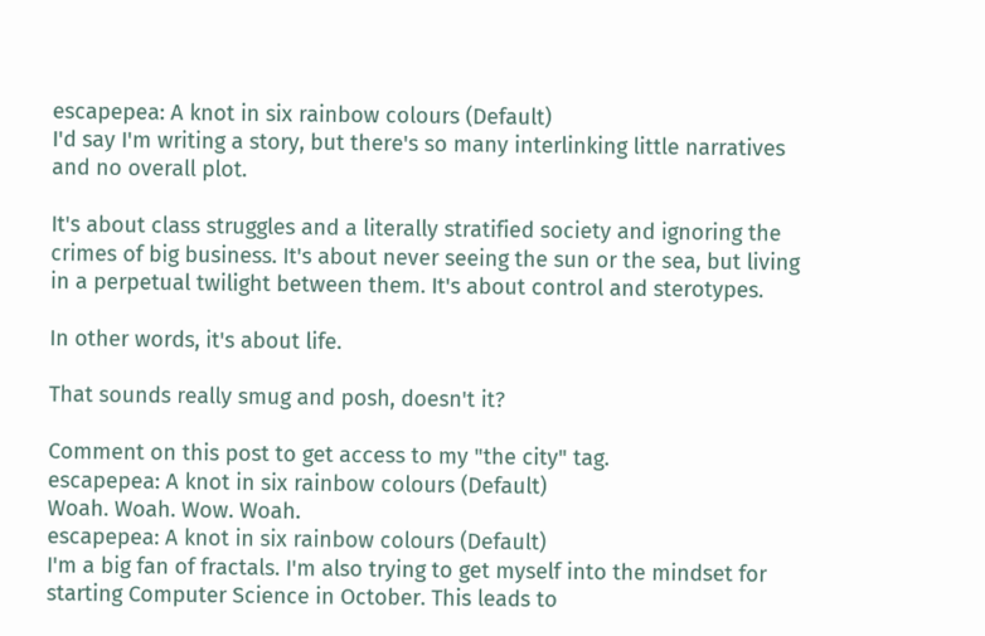escapepea: A knot in six rainbow colours (Default)
I'd say I'm writing a story, but there's so many interlinking little narratives and no overall plot.

It's about class struggles and a literally stratified society and ignoring the crimes of big business. It's about never seeing the sun or the sea, but living in a perpetual twilight between them. It's about control and sterotypes.

In other words, it's about life.

That sounds really smug and posh, doesn't it?

Comment on this post to get access to my "the city" tag.
escapepea: A knot in six rainbow colours (Default)
Woah. Woah. Wow. Woah.
escapepea: A knot in six rainbow colours (Default)
I'm a big fan of fractals. I'm also trying to get myself into the mindset for starting Computer Science in October. This leads to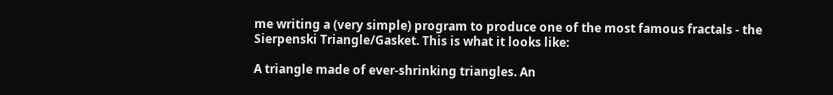me writing a (very simple) program to produce one of the most famous fractals - the Sierpenski Triangle/Gasket. This is what it looks like:

A triangle made of ever-shrinking triangles. An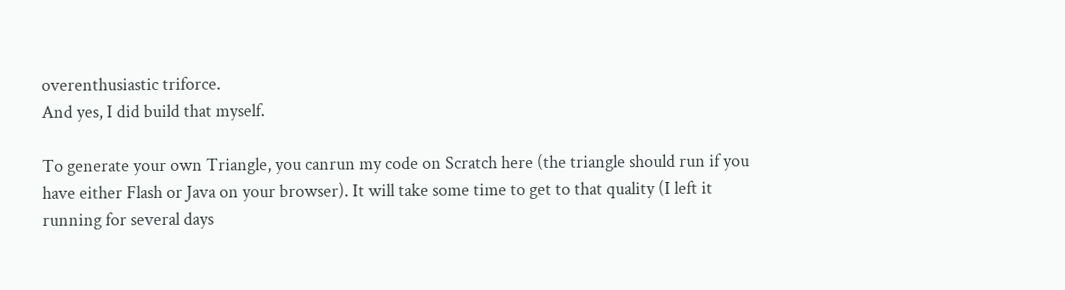overenthusiastic triforce.
And yes, I did build that myself.

To generate your own Triangle, you canrun my code on Scratch here (the triangle should run if you have either Flash or Java on your browser). It will take some time to get to that quality (I left it running for several days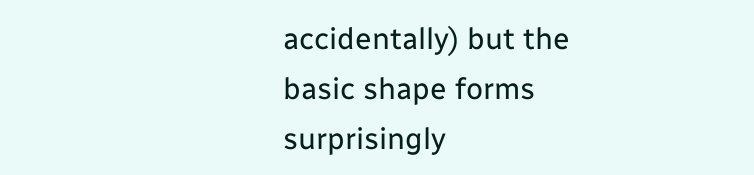accidentally) but the basic shape forms surprisingly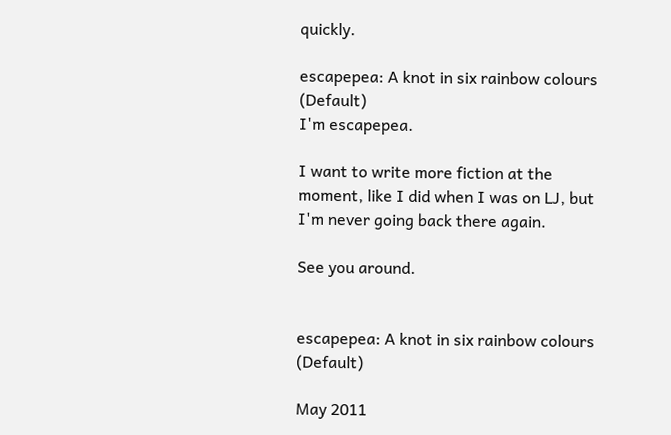quickly.

escapepea: A knot in six rainbow colours (Default)
I'm escapepea.

I want to write more fiction at the moment, like I did when I was on LJ, but I'm never going back there again.

See you around.


escapepea: A knot in six rainbow colours (Default)

May 2011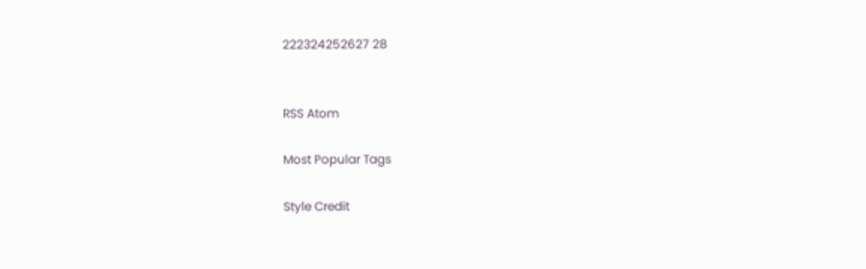222324252627 28


RSS Atom

Most Popular Tags

Style Credit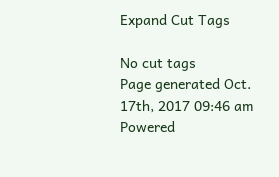Expand Cut Tags

No cut tags
Page generated Oct. 17th, 2017 09:46 am
Powered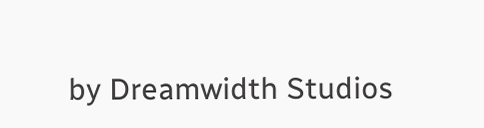by Dreamwidth Studios